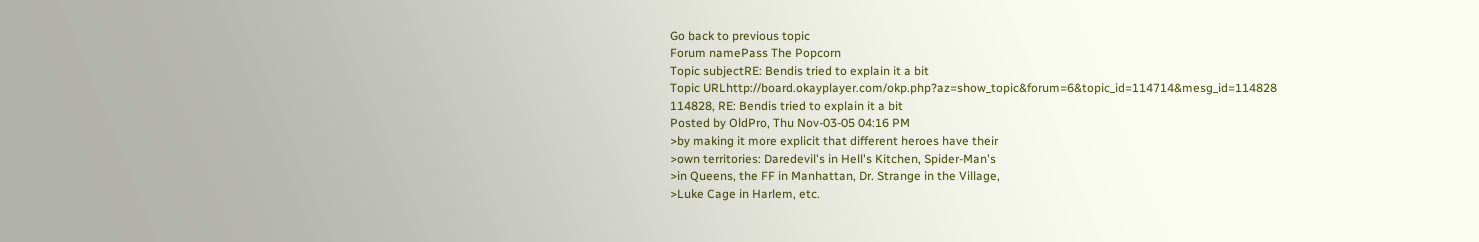Go back to previous topic
Forum namePass The Popcorn
Topic subjectRE: Bendis tried to explain it a bit
Topic URLhttp://board.okayplayer.com/okp.php?az=show_topic&forum=6&topic_id=114714&mesg_id=114828
114828, RE: Bendis tried to explain it a bit
Posted by OldPro, Thu Nov-03-05 04:16 PM
>by making it more explicit that different heroes have their
>own territories: Daredevil's in Hell's Kitchen, Spider-Man's
>in Queens, the FF in Manhattan, Dr. Strange in the Village,
>Luke Cage in Harlem, etc.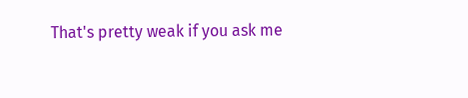That's pretty weak if you ask me